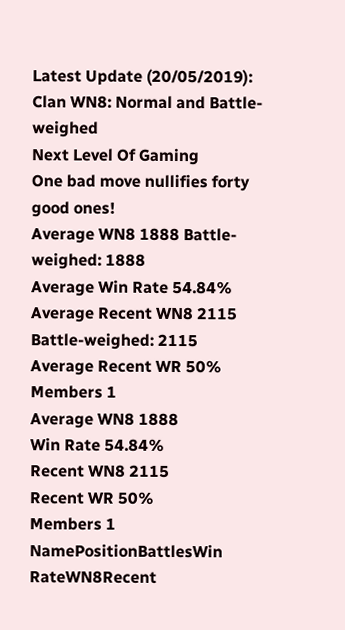Latest Update (20/05/2019): Clan WN8: Normal and Battle-weighed
Next Level Of Gaming
One bad move nullifies forty good ones!
Average WN8 1888 Battle-weighed: 1888
Average Win Rate 54.84%
Average Recent WN8 2115 Battle-weighed: 2115
Average Recent WR 50%
Members 1
Average WN8 1888
Win Rate 54.84%
Recent WN8 2115
Recent WR 50%
Members 1
NamePositionBattlesWin RateWN8Recent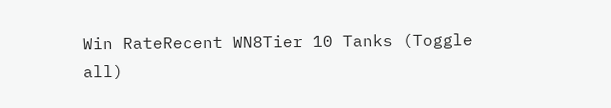Win RateRecent WN8Tier 10 Tanks (Toggle all)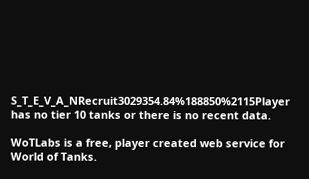S_T_E_V_A_NRecruit3029354.84%188850%2115Player has no tier 10 tanks or there is no recent data.

WoTLabs is a free, player created web service for World of Tanks.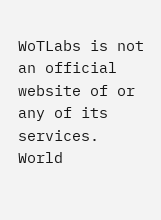WoTLabs is not an official website of or any of its services.
World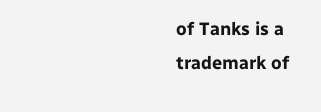of Tanks is a trademark of